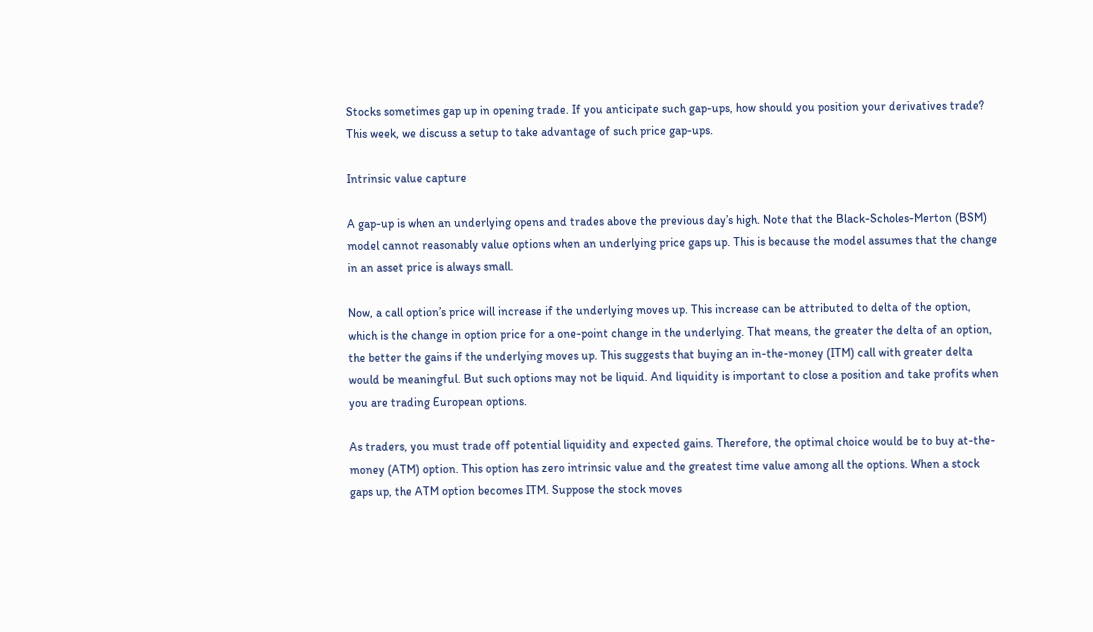Stocks sometimes gap up in opening trade. If you anticipate such gap-ups, how should you position your derivatives trade? This week, we discuss a setup to take advantage of such price gap-ups.

Intrinsic value capture

A gap-up is when an underlying opens and trades above the previous day’s high. Note that the Black-Scholes-Merton (BSM) model cannot reasonably value options when an underlying price gaps up. This is because the model assumes that the change in an asset price is always small.

Now, a call option’s price will increase if the underlying moves up. This increase can be attributed to delta of the option, which is the change in option price for a one-point change in the underlying. That means, the greater the delta of an option, the better the gains if the underlying moves up. This suggests that buying an in-the-money (ITM) call with greater delta would be meaningful. But such options may not be liquid. And liquidity is important to close a position and take profits when you are trading European options.

As traders, you must trade off potential liquidity and expected gains. Therefore, the optimal choice would be to buy at-the-money (ATM) option. This option has zero intrinsic value and the greatest time value among all the options. When a stock gaps up, the ATM option becomes ITM. Suppose the stock moves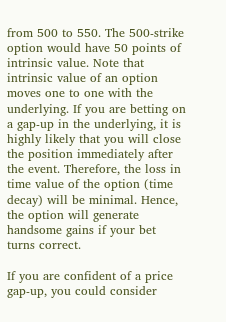from 500 to 550. The 500-strike option would have 50 points of intrinsic value. Note that intrinsic value of an option moves one to one with the underlying. If you are betting on a gap-up in the underlying, it is highly likely that you will close the position immediately after the event. Therefore, the loss in time value of the option (time decay) will be minimal. Hence, the option will generate handsome gains if your bet turns correct.

If you are confident of a price gap-up, you could consider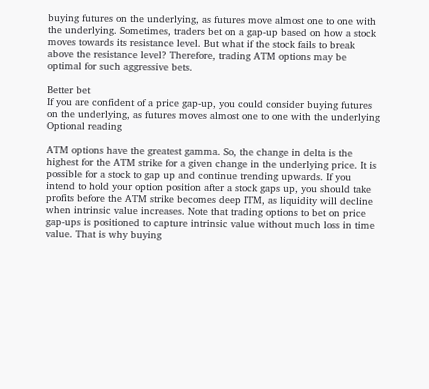buying futures on the underlying, as futures move almost one to one with the underlying. Sometimes, traders bet on a gap-up based on how a stock moves towards its resistance level. But what if the stock fails to break above the resistance level? Therefore, trading ATM options may be optimal for such aggressive bets.

Better bet
If you are confident of a price gap-up, you could consider buying futures on the underlying, as futures moves almost one to one with the underlying
Optional reading

ATM options have the greatest gamma. So, the change in delta is the highest for the ATM strike for a given change in the underlying price. It is possible for a stock to gap up and continue trending upwards. If you intend to hold your option position after a stock gaps up, you should take profits before the ATM strike becomes deep ITM, as liquidity will decline when intrinsic value increases. Note that trading options to bet on price gap-ups is positioned to capture intrinsic value without much loss in time value. That is why buying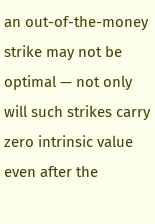an out-of-the-money strike may not be optimal — not only will such strikes carry zero intrinsic value even after the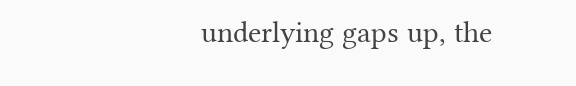underlying gaps up, the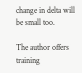change in delta will be small too.

The author offers training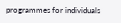programmes for individuals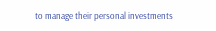to manage their personal investments